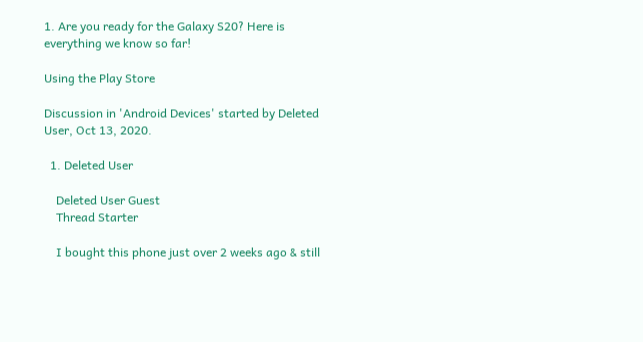1. Are you ready for the Galaxy S20? Here is everything we know so far!

Using the Play Store

Discussion in 'Android Devices' started by Deleted User, Oct 13, 2020.

  1. Deleted User

    Deleted User Guest
    Thread Starter

    I bought this phone just over 2 weeks ago & still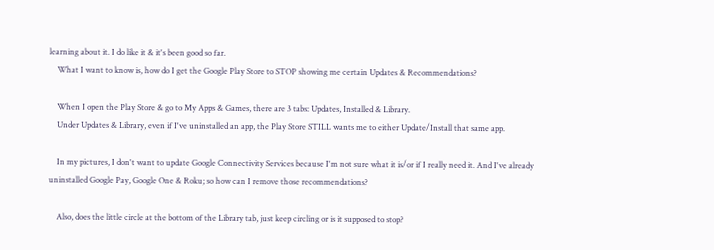learning about it. I do like it & it's been good so far.
    What I want to know is, how do I get the Google Play Store to STOP showing me certain Updates & Recommendations?

    When I open the Play Store & go to My Apps & Games, there are 3 tabs: Updates, Installed & Library.
    Under Updates & Library, even if I've uninstalled an app, the Play Store STILL wants me to either Update/Install that same app.

    In my pictures, I don't want to update Google Connectivity Services because I'm not sure what it is/or if I really need it. And I've already uninstalled Google Pay, Google One & Roku; so how can I remove those recommendations?

    Also, does the little circle at the bottom of the Library tab, just keep circling or is it supposed to stop?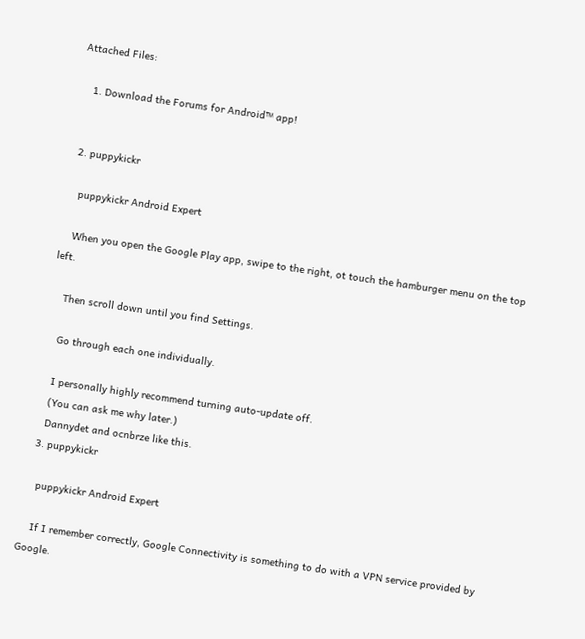Attached Files:

    1. Download the Forums for Android™ app!


  2. puppykickr

    puppykickr Android Expert

    When you open the Google Play app, swipe to the right, ot touch the hamburger menu on the top left.

    Then scroll down until you find Settings.

    Go through each one individually.

    I personally highly recommend turning auto-update off.
    (You can ask me why later.)
    Dannydet and ocnbrze like this.
  3. puppykickr

    puppykickr Android Expert

    If I remember correctly, Google Connectivity is something to do with a VPN service provided by Google.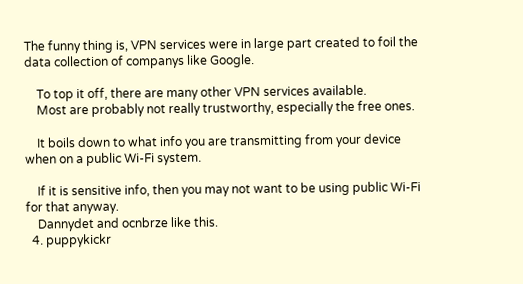The funny thing is, VPN services were in large part created to foil the data collection of companys like Google.

    To top it off, there are many other VPN services available.
    Most are probably not really trustworthy, especially the free ones.

    It boils down to what info you are transmitting from your device when on a public Wi-Fi system.

    If it is sensitive info, then you may not want to be using public Wi-Fi for that anyway.
    Dannydet and ocnbrze like this.
  4. puppykickr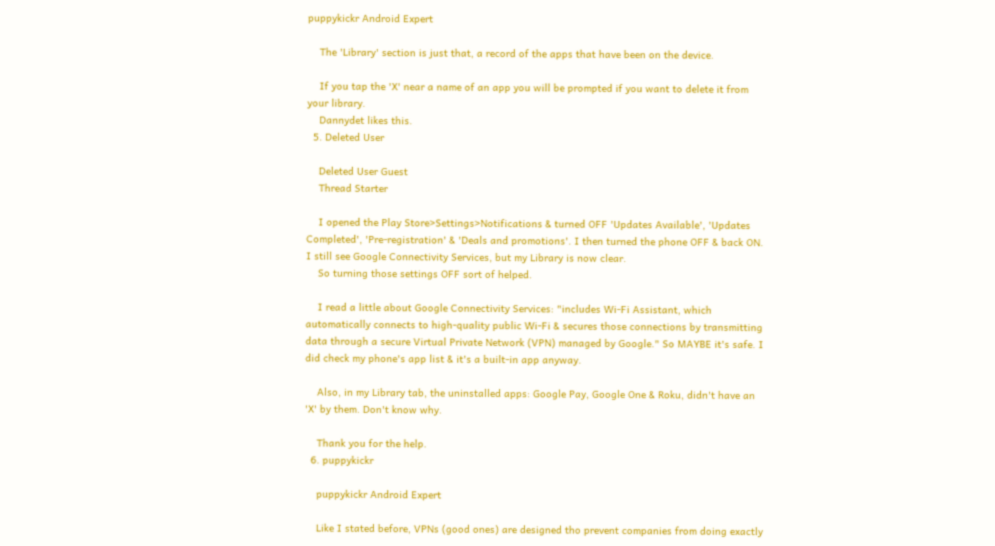puppykickr Android Expert

    The 'Library' section is just that, a record of the apps that have been on the device.

    If you tap the 'X' near a name of an app you will be prompted if you want to delete it from your library.
    Dannydet likes this.
  5. Deleted User

    Deleted User Guest
    Thread Starter

    I opened the Play Store>Settings>Notifications & turned OFF 'Updates Available', 'Updates Completed', 'Pre-registration' & 'Deals and promotions'. I then turned the phone OFF & back ON. I still see Google Connectivity Services, but my Library is now clear.
    So turning those settings OFF sort of helped.

    I read a little about Google Connectivity Services: "includes Wi-Fi Assistant, which automatically connects to high-quality public Wi-Fi & secures those connections by transmitting data through a secure Virtual Private Network (VPN) managed by Google." So MAYBE it's safe. I did check my phone's app list & it's a built-in app anyway.

    Also, in my Library tab, the uninstalled apps: Google Pay, Google One & Roku, didn't have an 'X' by them. Don't know why.

    Thank you for the help.
  6. puppykickr

    puppykickr Android Expert

    Like I stated before, VPNs (good ones) are designed tho prevent companies from doing exactly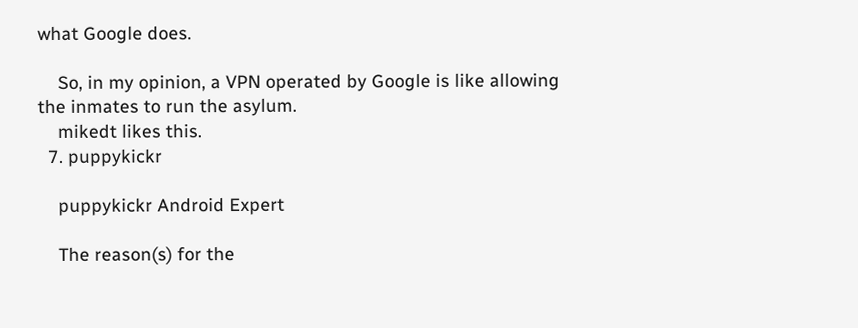what Google does.

    So, in my opinion, a VPN operated by Google is like allowing the inmates to run the asylum.
    mikedt likes this.
  7. puppykickr

    puppykickr Android Expert

    The reason(s) for the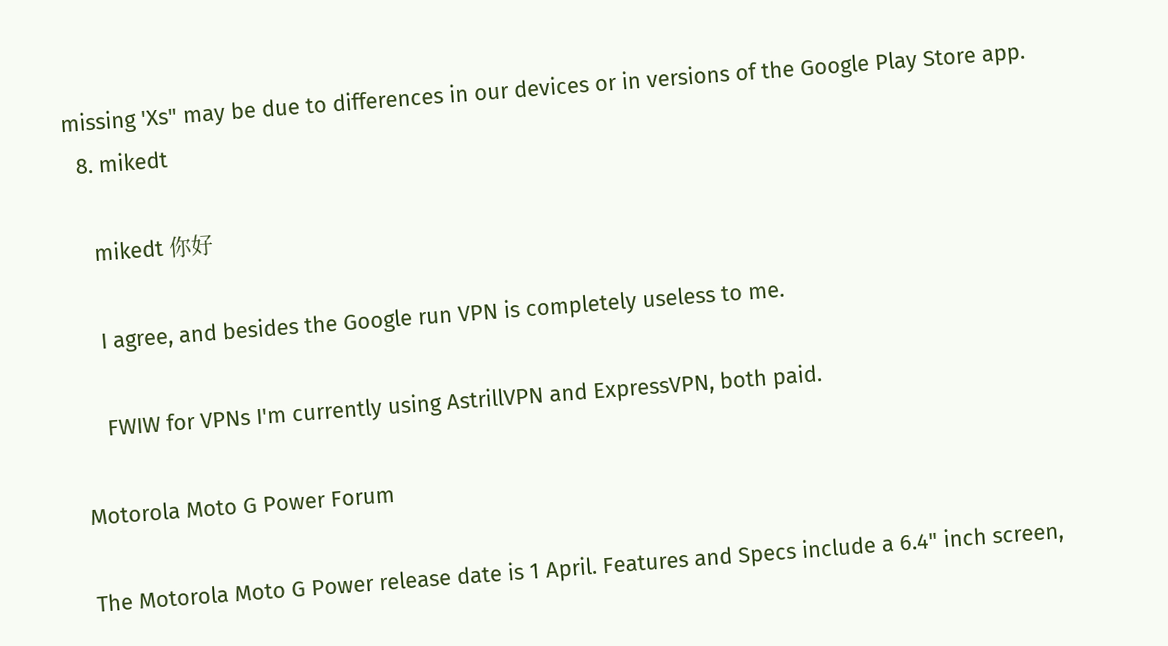missing 'Xs" may be due to differences in our devices or in versions of the Google Play Store app.
  8. mikedt

    mikedt 你好

    I agree, and besides the Google run VPN is completely useless to me.

    FWIW for VPNs I'm currently using AstrillVPN and ExpressVPN, both paid.

Motorola Moto G Power Forum

The Motorola Moto G Power release date is 1 April. Features and Specs include a 6.4" inch screen,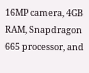16MP camera, 4GB RAM, Snapdragon 665 processor, and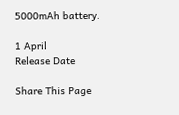5000mAh battery.

1 April
Release Date

Share This Page